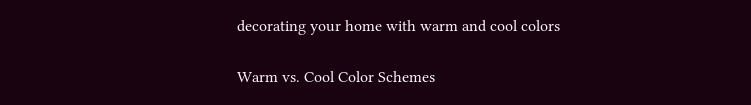decorating your home with warm and cool colors

Warm vs. Cool Color Schemes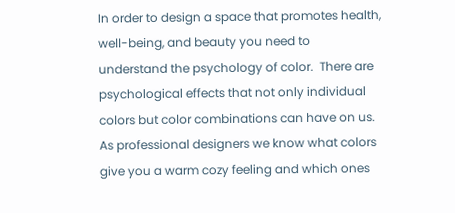In order to design a space that promotes health, well-being, and beauty you need to understand the psychology of color.  There are psychological effects that not only individual colors but color combinations can have on us.  As professional designers we know what colors give you a warm cozy feeling and which ones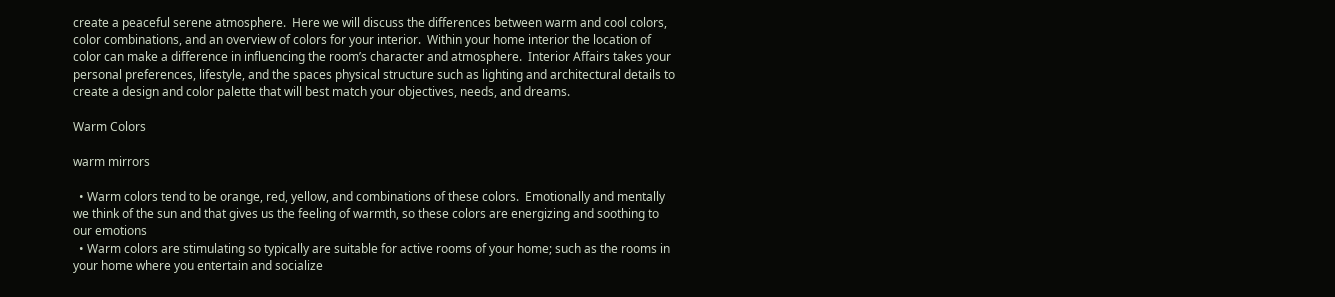create a peaceful serene atmosphere.  Here we will discuss the differences between warm and cool colors, color combinations, and an overview of colors for your interior.  Within your home interior the location of color can make a difference in influencing the room’s character and atmosphere.  Interior Affairs takes your personal preferences, lifestyle, and the spaces physical structure such as lighting and architectural details to create a design and color palette that will best match your objectives, needs, and dreams.

Warm Colors

warm mirrors

  • Warm colors tend to be orange, red, yellow, and combinations of these colors.  Emotionally and mentally we think of the sun and that gives us the feeling of warmth, so these colors are energizing and soothing to our emotions
  • Warm colors are stimulating so typically are suitable for active rooms of your home; such as the rooms in your home where you entertain and socialize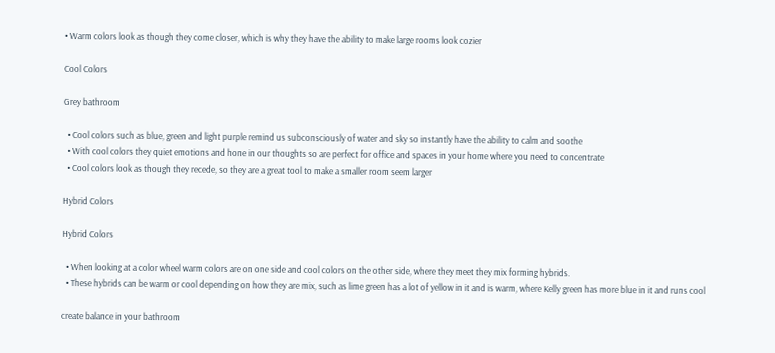• Warm colors look as though they come closer, which is why they have the ability to make large rooms look cozier

Cool Colors

Grey bathroom

  • Cool colors such as blue, green and light purple remind us subconsciously of water and sky so instantly have the ability to calm and soothe
  • With cool colors they quiet emotions and hone in our thoughts so are perfect for office and spaces in your home where you need to concentrate
  • Cool colors look as though they recede, so they are a great tool to make a smaller room seem larger

Hybrid Colors

Hybrid Colors

  • When looking at a color wheel warm colors are on one side and cool colors on the other side, where they meet they mix forming hybrids.
  • These hybrids can be warm or cool depending on how they are mix, such as lime green has a lot of yellow in it and is warm, where Kelly green has more blue in it and runs cool

create balance in your bathroom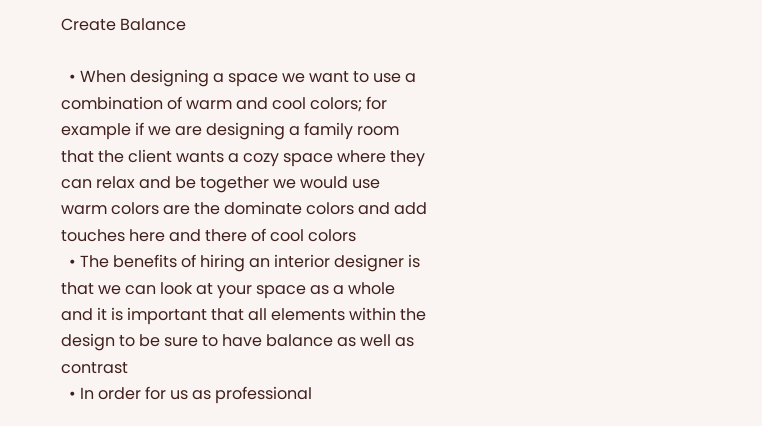Create Balance

  • When designing a space we want to use a combination of warm and cool colors; for example if we are designing a family room that the client wants a cozy space where they can relax and be together we would use warm colors are the dominate colors and add touches here and there of cool colors
  • The benefits of hiring an interior designer is that we can look at your space as a whole and it is important that all elements within the design to be sure to have balance as well as contrast
  • In order for us as professional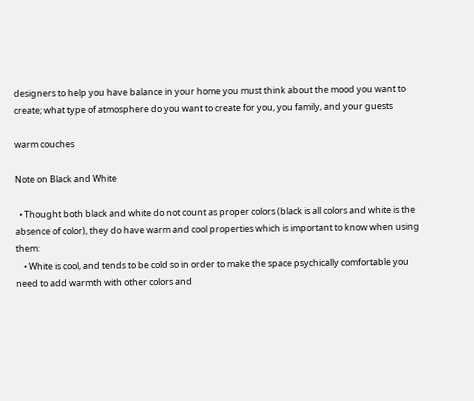designers to help you have balance in your home you must think about the mood you want to create; what type of atmosphere do you want to create for you, you family, and your guests

warm couches

Note on Black and White

  • Thought both black and white do not count as proper colors (black is all colors and white is the absence of color), they do have warm and cool properties which is important to know when using them:
    • White is cool, and tends to be cold so in order to make the space psychically comfortable you need to add warmth with other colors and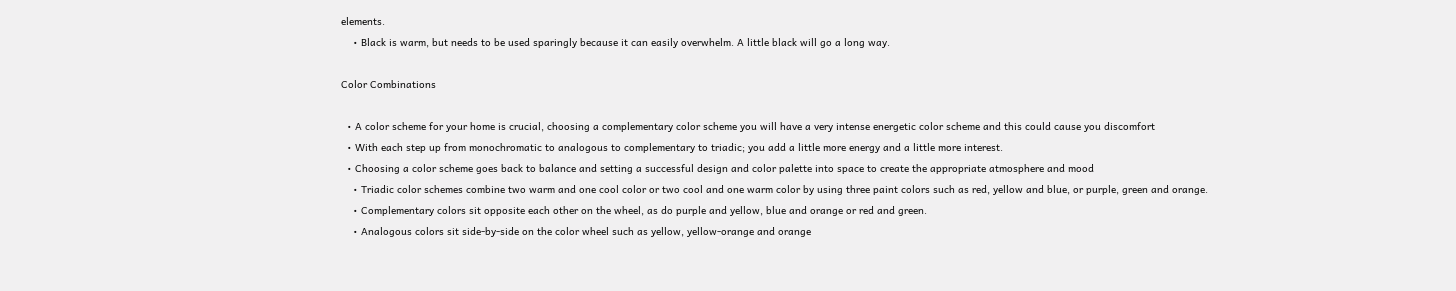elements.
    • Black is warm, but needs to be used sparingly because it can easily overwhelm. A little black will go a long way.

Color Combinations

  • A color scheme for your home is crucial, choosing a complementary color scheme you will have a very intense energetic color scheme and this could cause you discomfort
  • With each step up from monochromatic to analogous to complementary to triadic; you add a little more energy and a little more interest.
  • Choosing a color scheme goes back to balance and setting a successful design and color palette into space to create the appropriate atmosphere and mood
    • Triadic color schemes combine two warm and one cool color or two cool and one warm color by using three paint colors such as red, yellow and blue, or purple, green and orange.
    • Complementary colors sit opposite each other on the wheel, as do purple and yellow, blue and orange or red and green.
    • Analogous colors sit side-by-side on the color wheel such as yellow, yellow-orange and orange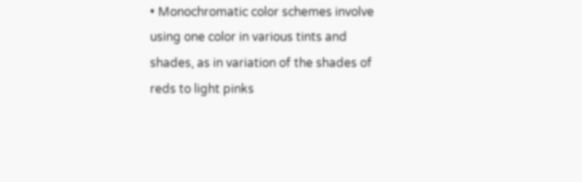• Monochromatic color schemes involve using one color in various tints and shades, as in variation of the shades of reds to light pinks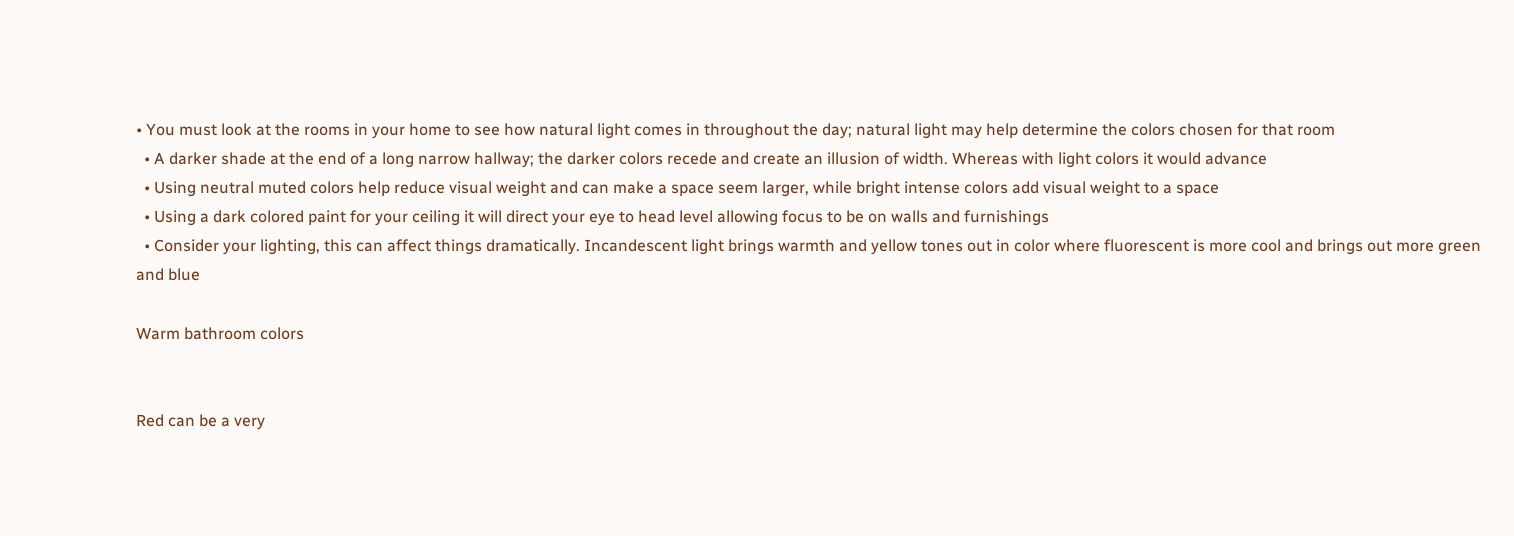• You must look at the rooms in your home to see how natural light comes in throughout the day; natural light may help determine the colors chosen for that room
  • A darker shade at the end of a long narrow hallway; the darker colors recede and create an illusion of width. Whereas with light colors it would advance
  • Using neutral muted colors help reduce visual weight and can make a space seem larger, while bright intense colors add visual weight to a space
  • Using a dark colored paint for your ceiling it will direct your eye to head level allowing focus to be on walls and furnishings
  • Consider your lighting, this can affect things dramatically. Incandescent light brings warmth and yellow tones out in color where fluorescent is more cool and brings out more green and blue

Warm bathroom colors


Red can be a very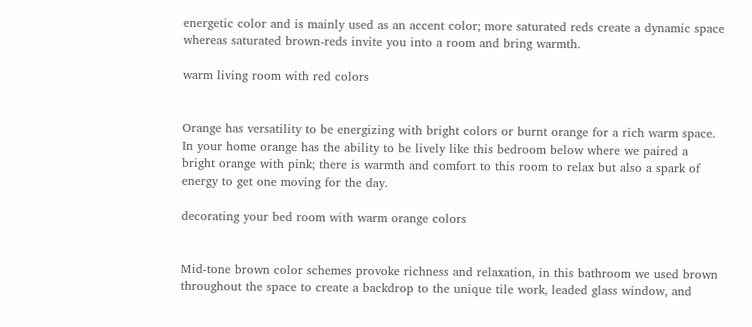energetic color and is mainly used as an accent color; more saturated reds create a dynamic space whereas saturated brown-reds invite you into a room and bring warmth.

warm living room with red colors


Orange has versatility to be energizing with bright colors or burnt orange for a rich warm space.  In your home orange has the ability to be lively like this bedroom below where we paired a bright orange with pink; there is warmth and comfort to this room to relax but also a spark of energy to get one moving for the day.

decorating your bed room with warm orange colors


Mid-tone brown color schemes provoke richness and relaxation, in this bathroom we used brown throughout the space to create a backdrop to the unique tile work, leaded glass window, and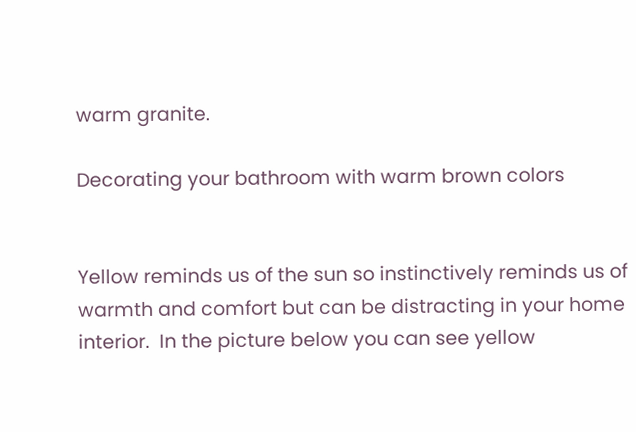warm granite.

Decorating your bathroom with warm brown colors


Yellow reminds us of the sun so instinctively reminds us of warmth and comfort but can be distracting in your home interior.  In the picture below you can see yellow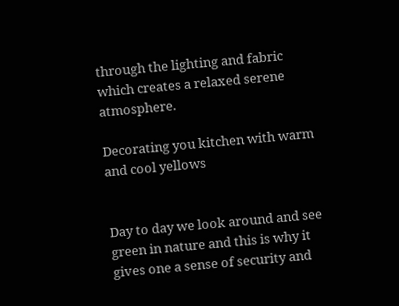through the lighting and fabric which creates a relaxed serene atmosphere.

Decorating you kitchen with warm and cool yellows


Day to day we look around and see green in nature and this is why it gives one a sense of security and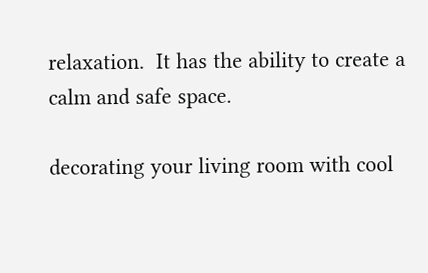relaxation.  It has the ability to create a calm and safe space.

decorating your living room with cool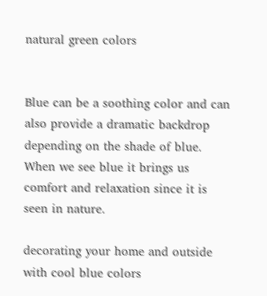natural green colors


Blue can be a soothing color and can also provide a dramatic backdrop depending on the shade of blue.  When we see blue it brings us comfort and relaxation since it is seen in nature.

decorating your home and outside with cool blue colors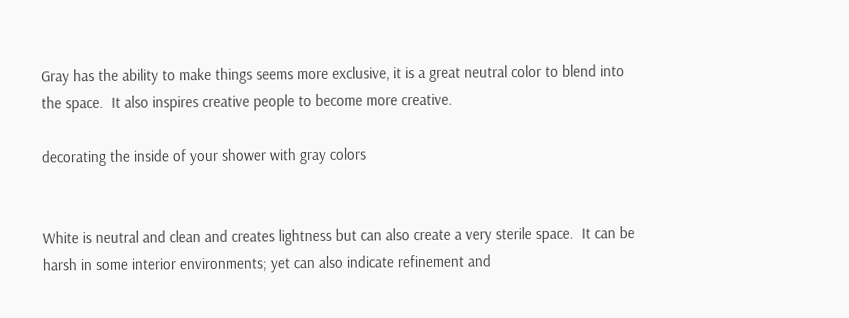Gray has the ability to make things seems more exclusive, it is a great neutral color to blend into the space.  It also inspires creative people to become more creative.

decorating the inside of your shower with gray colors


White is neutral and clean and creates lightness but can also create a very sterile space.  It can be harsh in some interior environments; yet can also indicate refinement and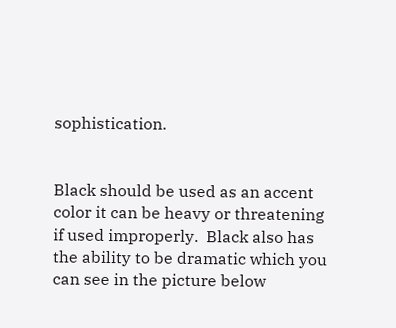sophistication.


Black should be used as an accent color it can be heavy or threatening if used improperly.  Black also has the ability to be dramatic which you can see in the picture below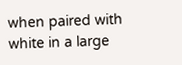when paired with white in a large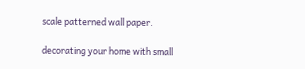scale patterned wall paper.

decorating your home with small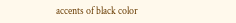accents of black color